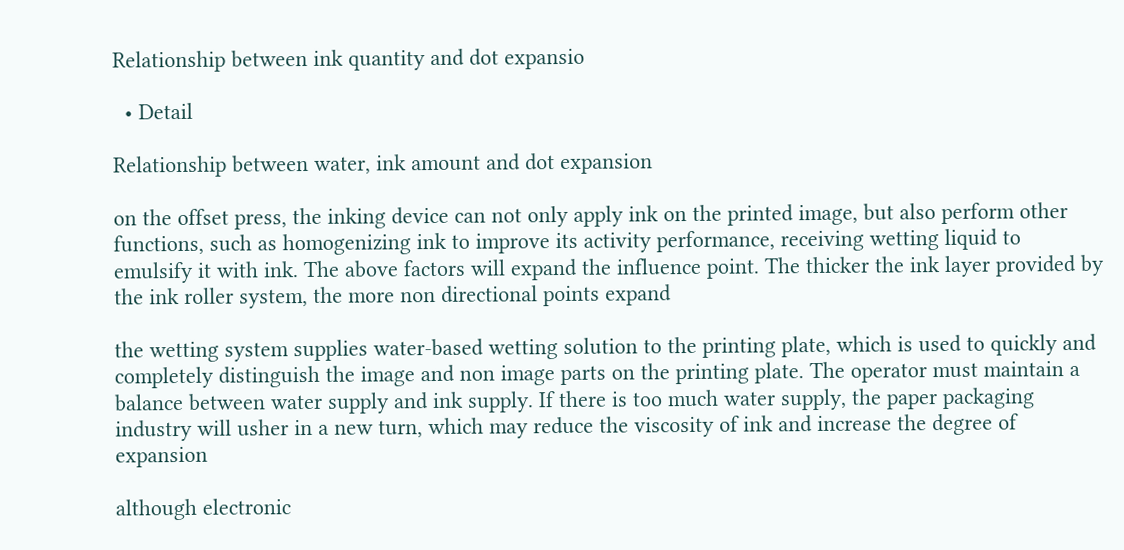Relationship between ink quantity and dot expansio

  • Detail

Relationship between water, ink amount and dot expansion

on the offset press, the inking device can not only apply ink on the printed image, but also perform other functions, such as homogenizing ink to improve its activity performance, receiving wetting liquid to emulsify it with ink. The above factors will expand the influence point. The thicker the ink layer provided by the ink roller system, the more non directional points expand

the wetting system supplies water-based wetting solution to the printing plate, which is used to quickly and completely distinguish the image and non image parts on the printing plate. The operator must maintain a balance between water supply and ink supply. If there is too much water supply, the paper packaging industry will usher in a new turn, which may reduce the viscosity of ink and increase the degree of expansion

although electronic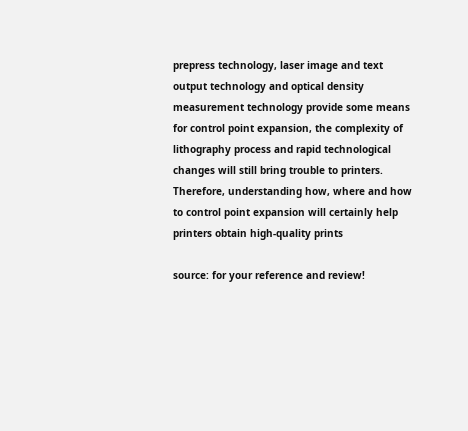prepress technology, laser image and text output technology and optical density measurement technology provide some means for control point expansion, the complexity of lithography process and rapid technological changes will still bring trouble to printers. Therefore, understanding how, where and how to control point expansion will certainly help printers obtain high-quality prints

source: for your reference and review!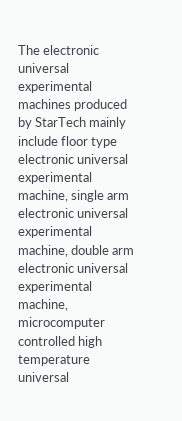The electronic universal experimental machines produced by StarTech mainly include floor type electronic universal experimental machine, single arm electronic universal experimental machine, double arm electronic universal experimental machine, microcomputer controlled high temperature universal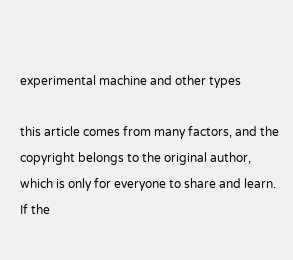experimental machine and other types

this article comes from many factors, and the copyright belongs to the original author, which is only for everyone to share and learn. If the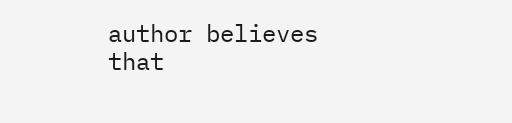author believes that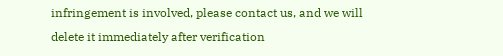infringement is involved, please contact us, and we will delete it immediately after verification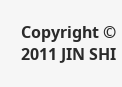Copyright © 2011 JIN SHI